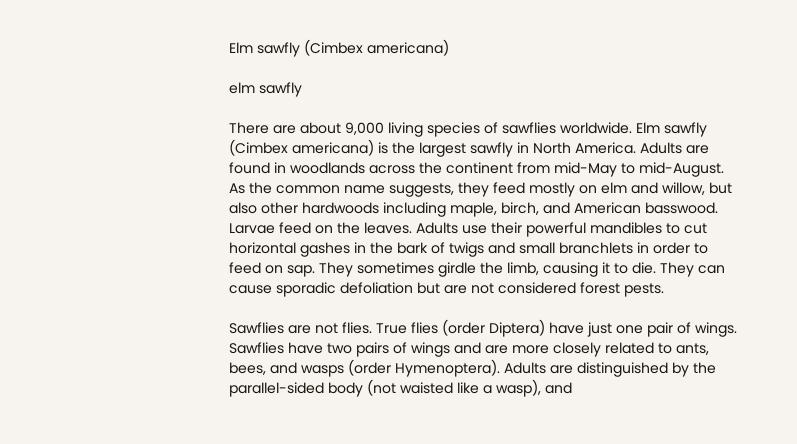Elm sawfly (Cimbex americana)

elm sawfly

There are about 9,000 living species of sawflies worldwide. Elm sawfly (Cimbex americana) is the largest sawfly in North America. Adults are found in woodlands across the continent from mid-May to mid-August. As the common name suggests, they feed mostly on elm and willow, but also other hardwoods including maple, birch, and American basswood. Larvae feed on the leaves. Adults use their powerful mandibles to cut horizontal gashes in the bark of twigs and small branchlets in order to feed on sap. They sometimes girdle the limb, causing it to die. They can cause sporadic defoliation but are not considered forest pests.

Sawflies are not flies. True flies (order Diptera) have just one pair of wings. Sawflies have two pairs of wings and are more closely related to ants, bees, and wasps (order Hymenoptera). Adults are distinguished by the parallel-sided body (not waisted like a wasp), and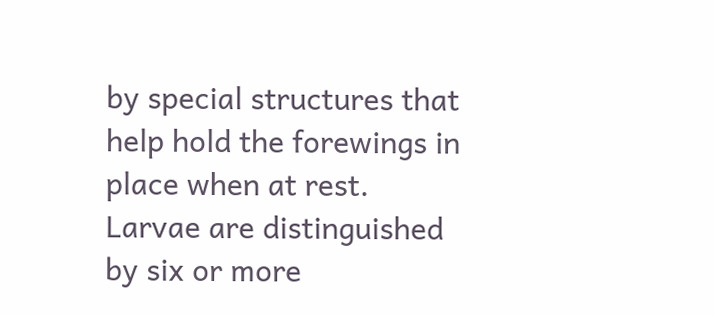by special structures that help hold the forewings in place when at rest. Larvae are distinguished by six or more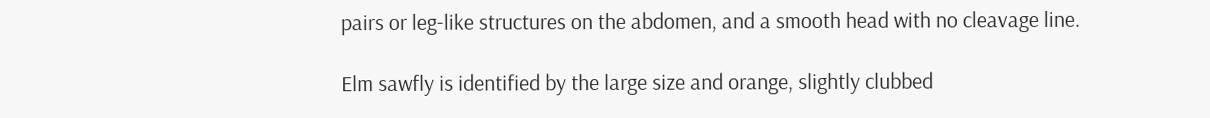pairs or leg-like structures on the abdomen, and a smooth head with no cleavage line.

Elm sawfly is identified by the large size and orange, slightly clubbed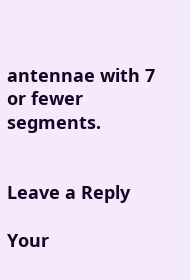antennae with 7 or fewer segments.


Leave a Reply

Your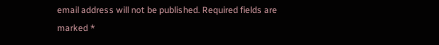email address will not be published. Required fields are marked *